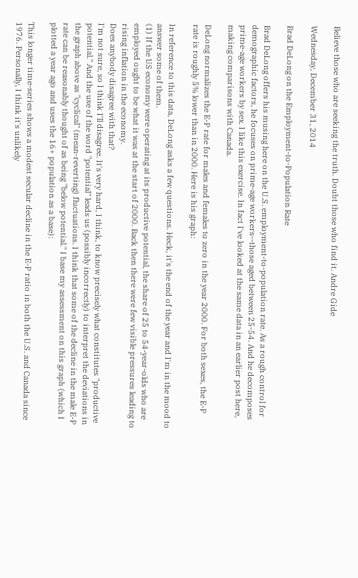Believe those who are seeking the truth. Doubt those who find it. Andre Gide

Wednesday, December 31, 2014

Brad DeLong on the Employment-to-Population Rate

Brad DeLong offers his musing here on the U.S. employment-to-population rate. As a rough control for demographic factors, he focuses on prime-age workers--those aged between 25-54. And he decomposes prime-age workers by sex. I like this exercise. In fact I've looked at the same data in an earlier post here, making comparisons with Canada.

DeLong normalizes the E-P rate for males and females to zero in the year 2000. For both sexes, the E-P rate is roughly 5% lower than in 2000. Here is his graph:

In reference to this data, DeLong asks a few questions. Heck, it's the end of the year and I'm in the mood to answer some of them.
(1) If the US economy were operating at its productive potential, the share of 25 to 54-year-olds who are employed ought to be what it was at the start of 2000. Back then there were few visible pressures leading to rising inflation in the economy.
Does anybody disagree with that?
I'm not sure, so I think I'll disagree. It's very hard, I think, to know precisely what constitutes "productive potential." And the use of the word "potential" leads us (possibly incorrectly) to interpret the deviations in the graph above as "cyclical" (mean-reverting) fluctuations. I think that some of the decline in the male E-P rate can be reasonably thought of as being "below potential." I base my assessment on this graph (which I plotted a year ago and uses the 16+ population as a base):

This longer time-series shows a modest secular decline in the E-P ratio in both the U.S. and Canada since 1976. Personally, I think it's unlikely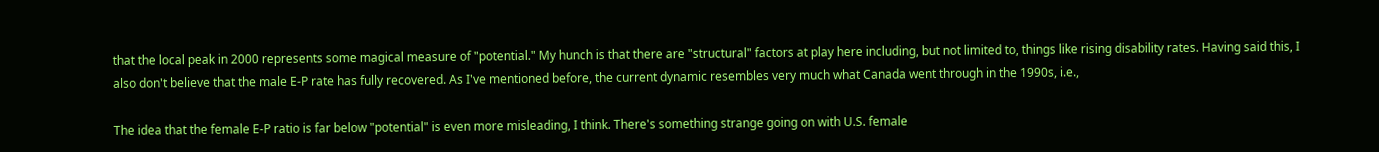that the local peak in 2000 represents some magical measure of "potential." My hunch is that there are "structural" factors at play here including, but not limited to, things like rising disability rates. Having said this, I also don't believe that the male E-P rate has fully recovered. As I've mentioned before, the current dynamic resembles very much what Canada went through in the 1990s, i.e.,

The idea that the female E-P ratio is far below "potential" is even more misleading, I think. There's something strange going on with U.S. female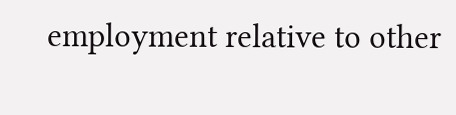employment relative to other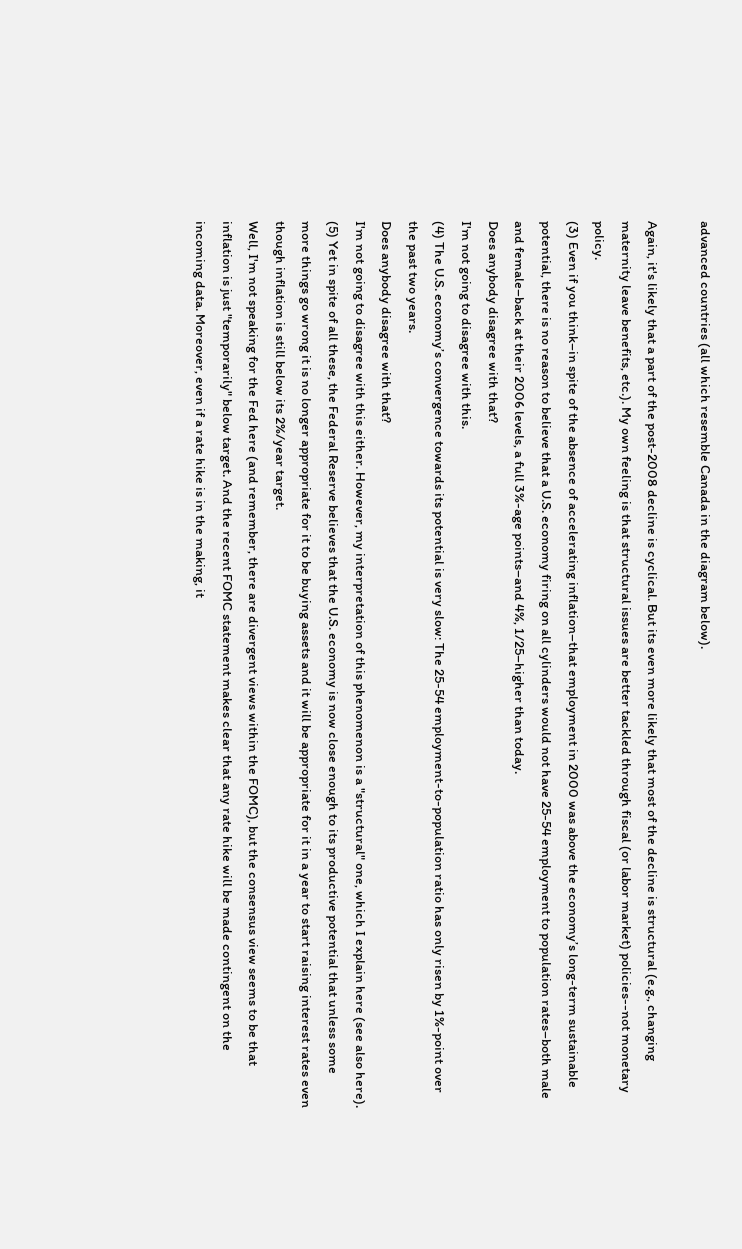advanced countries (all which resemble Canada in the diagram below).

Again, it's likely that a part of the post-2008 decline is cyclical. But its even more likely that most of the decline is structural (e.g., changing maternity leave benefits, etc.). My own feeling is that structural issues are better tackled through fiscal (or labor market) policies--not monetary policy.
(3) Even if you think–in spite of the absence of accelerating inflation–that employment in 2000 was above the economy’s long-term sustainable potential, there is no reason to believe that a U.S. economy firing on all cylinders would not have 25-54 employment to population rates–both male and female–back at their 2006 levels, a full 3%-age points–and 4%, 1/25–higher than today.
Does anybody disagree with that?
I'm not going to disagree with this.
(4) The U.S. economy’s convergence towards its potential is very slow: The 25-54 employment-to-population ratio has only risen by 1%-point over the past two years.
Does anybody disagree with that?
I'm not going to disagree with this either. However, my interpretation of this phenomenon is a "structural" one, which I explain here (see also here).
(5) Yet in spite of all these, the Federal Reserve believes that the U.S. economy is now close enough to its productive potential that unless some more things go wrong it is no longer appropriate for it to be buying assets and it will be appropriate for it in a year to start raising interest rates even though inflation is still below its 2%/year target.
Well, I'm not speaking for the Fed here (and remember, there are divergent views within the FOMC), but the consensus view seems to be that inflation is just "temporarily" below target. And the recent FOMC statement makes clear that any rate hike will be made contingent on the incoming data. Moreover, even if a rate hike is in the making, it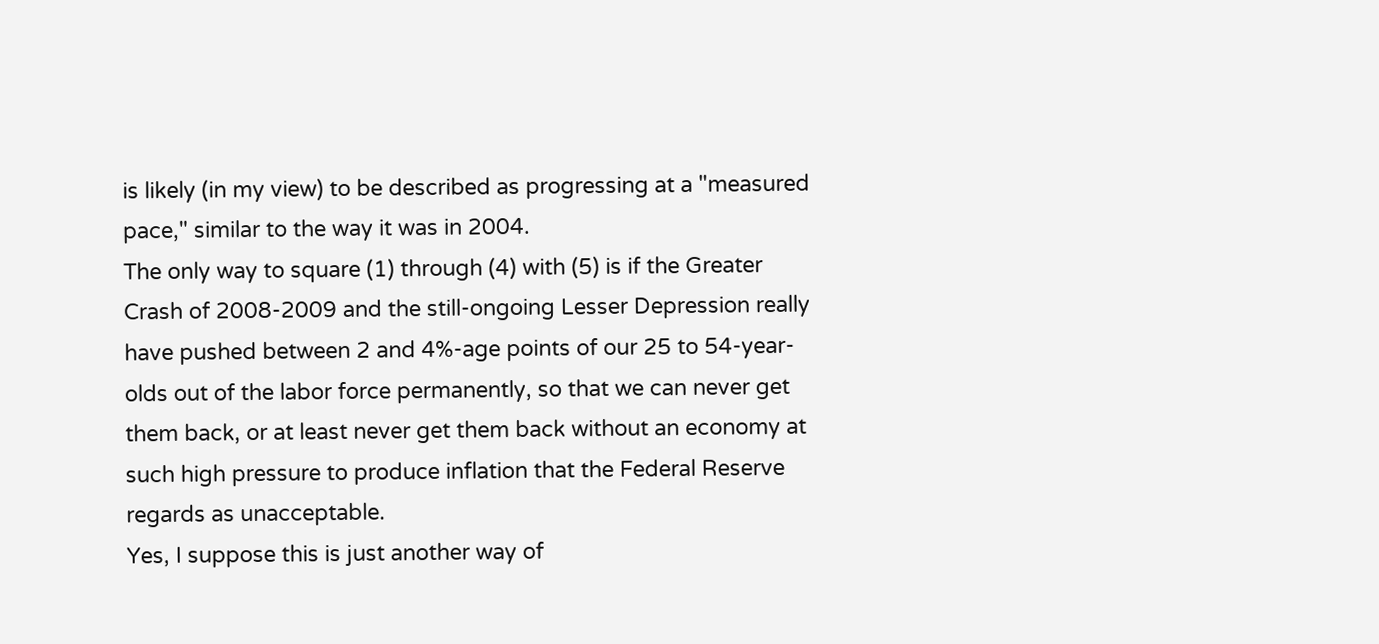is likely (in my view) to be described as progressing at a "measured pace," similar to the way it was in 2004.
The only way to square (1) through (4) with (5) is if the Greater Crash of 2008-2009 and the still-ongoing Lesser Depression really have pushed between 2 and 4%-age points of our 25 to 54-year-olds out of the labor force permanently, so that we can never get them back, or at least never get them back without an economy at such high pressure to produce inflation that the Federal Reserve regards as unacceptable.
Yes, I suppose this is just another way of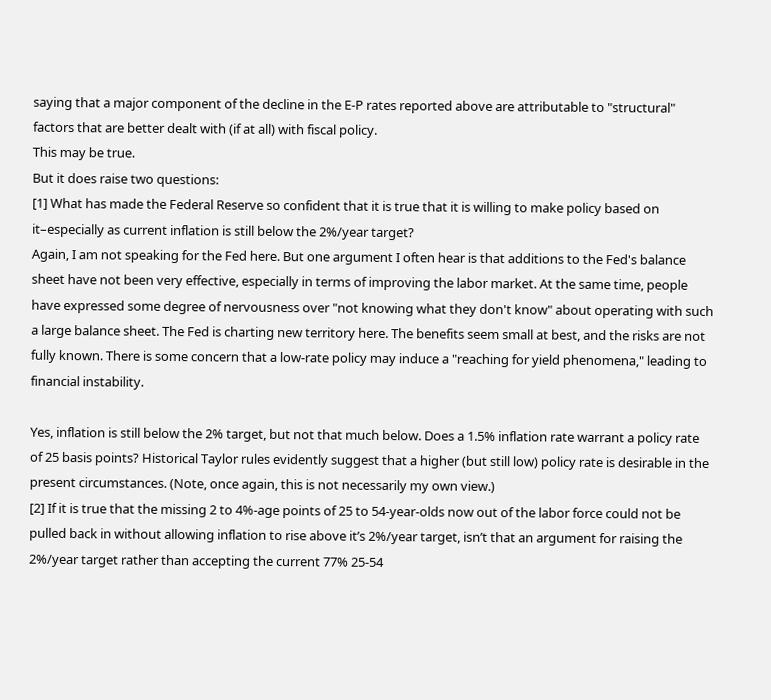saying that a major component of the decline in the E-P rates reported above are attributable to "structural" factors that are better dealt with (if at all) with fiscal policy.
This may be true.
But it does raise two questions:
[1] What has made the Federal Reserve so confident that it is true that it is willing to make policy based on it–especially as current inflation is still below the 2%/year target?
Again, I am not speaking for the Fed here. But one argument I often hear is that additions to the Fed's balance sheet have not been very effective, especially in terms of improving the labor market. At the same time, people have expressed some degree of nervousness over "not knowing what they don't know" about operating with such a large balance sheet. The Fed is charting new territory here. The benefits seem small at best, and the risks are not fully known. There is some concern that a low-rate policy may induce a "reaching for yield phenomena," leading to financial instability.

Yes, inflation is still below the 2% target, but not that much below. Does a 1.5% inflation rate warrant a policy rate of 25 basis points? Historical Taylor rules evidently suggest that a higher (but still low) policy rate is desirable in the present circumstances. (Note, once again, this is not necessarily my own view.)
[2] If it is true that the missing 2 to 4%-age points of 25 to 54-year-olds now out of the labor force could not be pulled back in without allowing inflation to rise above it’s 2%/year target, isn’t that an argument for raising the 2%/year target rather than accepting the current 77% 25-54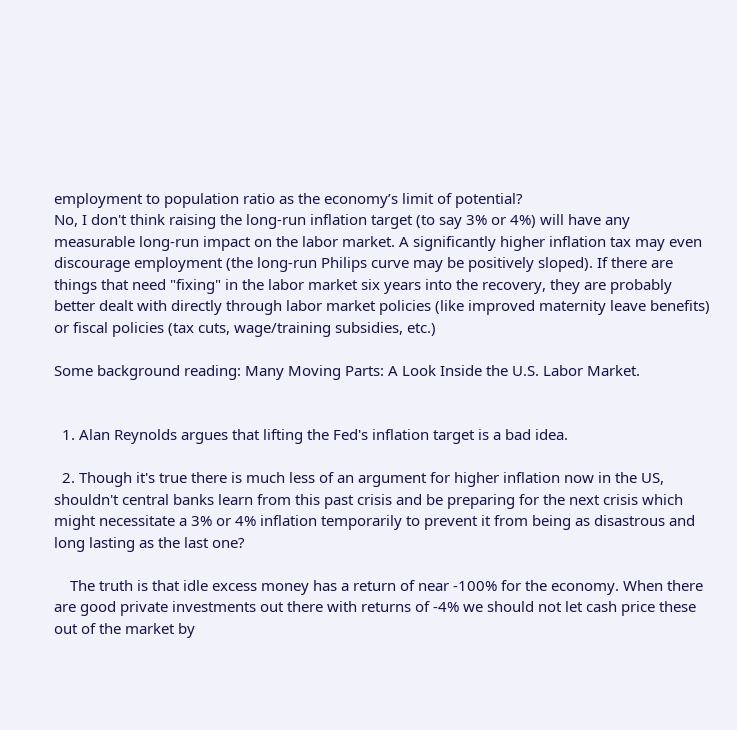employment to population ratio as the economy’s limit of potential?
No, I don't think raising the long-run inflation target (to say 3% or 4%) will have any measurable long-run impact on the labor market. A significantly higher inflation tax may even discourage employment (the long-run Philips curve may be positively sloped). If there are things that need "fixing" in the labor market six years into the recovery, they are probably better dealt with directly through labor market policies (like improved maternity leave benefits) or fiscal policies (tax cuts, wage/training subsidies, etc.)

Some background reading: Many Moving Parts: A Look Inside the U.S. Labor Market.


  1. Alan Reynolds argues that lifting the Fed's inflation target is a bad idea.

  2. Though it's true there is much less of an argument for higher inflation now in the US, shouldn't central banks learn from this past crisis and be preparing for the next crisis which might necessitate a 3% or 4% inflation temporarily to prevent it from being as disastrous and long lasting as the last one?

    The truth is that idle excess money has a return of near -100% for the economy. When there are good private investments out there with returns of -4% we should not let cash price these out of the market by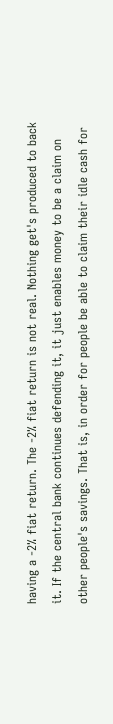having a -2% fiat return. The -2% fiat return is not real. Nothing get's produced to back it. If the central bank continues defending it, it just enables money to be a claim on other people's savings. That is, in order for people be able to claim their idle cash for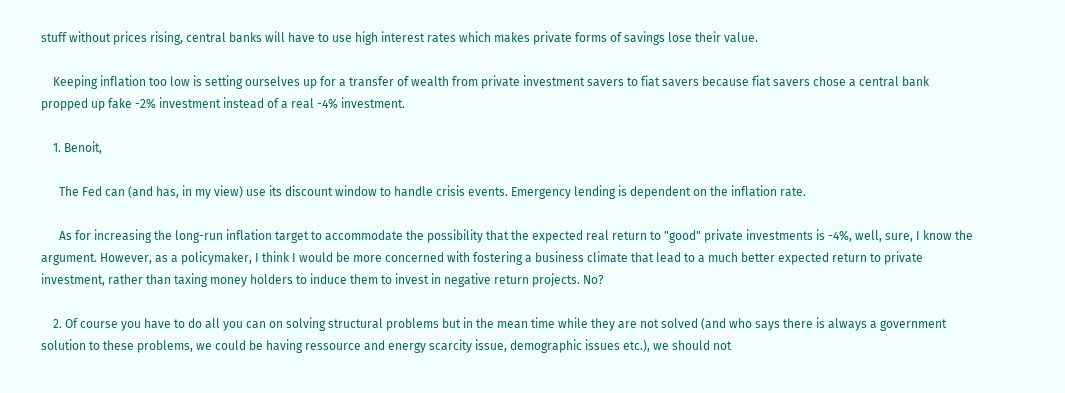stuff without prices rising, central banks will have to use high interest rates which makes private forms of savings lose their value.

    Keeping inflation too low is setting ourselves up for a transfer of wealth from private investment savers to fiat savers because fiat savers chose a central bank propped up fake -2% investment instead of a real -4% investment.

    1. Benoit,

      The Fed can (and has, in my view) use its discount window to handle crisis events. Emergency lending is dependent on the inflation rate.

      As for increasing the long-run inflation target to accommodate the possibility that the expected real return to "good" private investments is -4%, well, sure, I know the argument. However, as a policymaker, I think I would be more concerned with fostering a business climate that lead to a much better expected return to private investment, rather than taxing money holders to induce them to invest in negative return projects. No?

    2. Of course you have to do all you can on solving structural problems but in the mean time while they are not solved (and who says there is always a government solution to these problems, we could be having ressource and energy scarcity issue, demographic issues etc.), we should not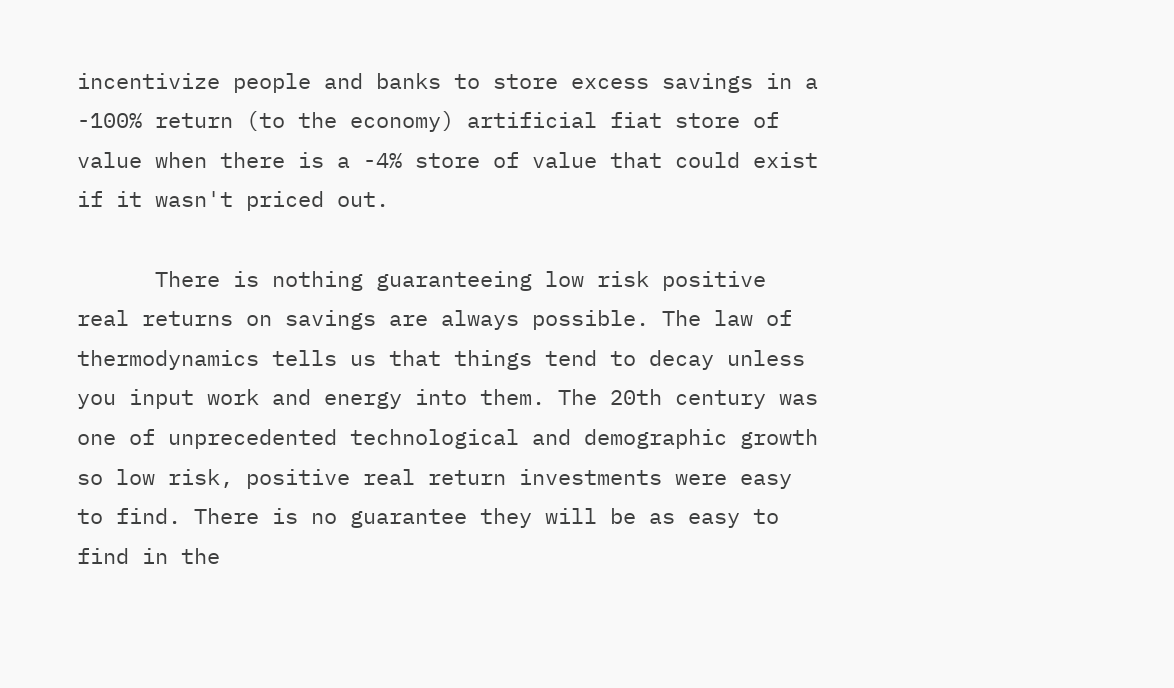incentivize people and banks to store excess savings in a -100% return (to the economy) artificial fiat store of value when there is a -4% store of value that could exist if it wasn't priced out.

      There is nothing guaranteeing low risk positive real returns on savings are always possible. The law of thermodynamics tells us that things tend to decay unless you input work and energy into them. The 20th century was one of unprecedented technological and demographic growth so low risk, positive real return investments were easy to find. There is no guarantee they will be as easy to find in the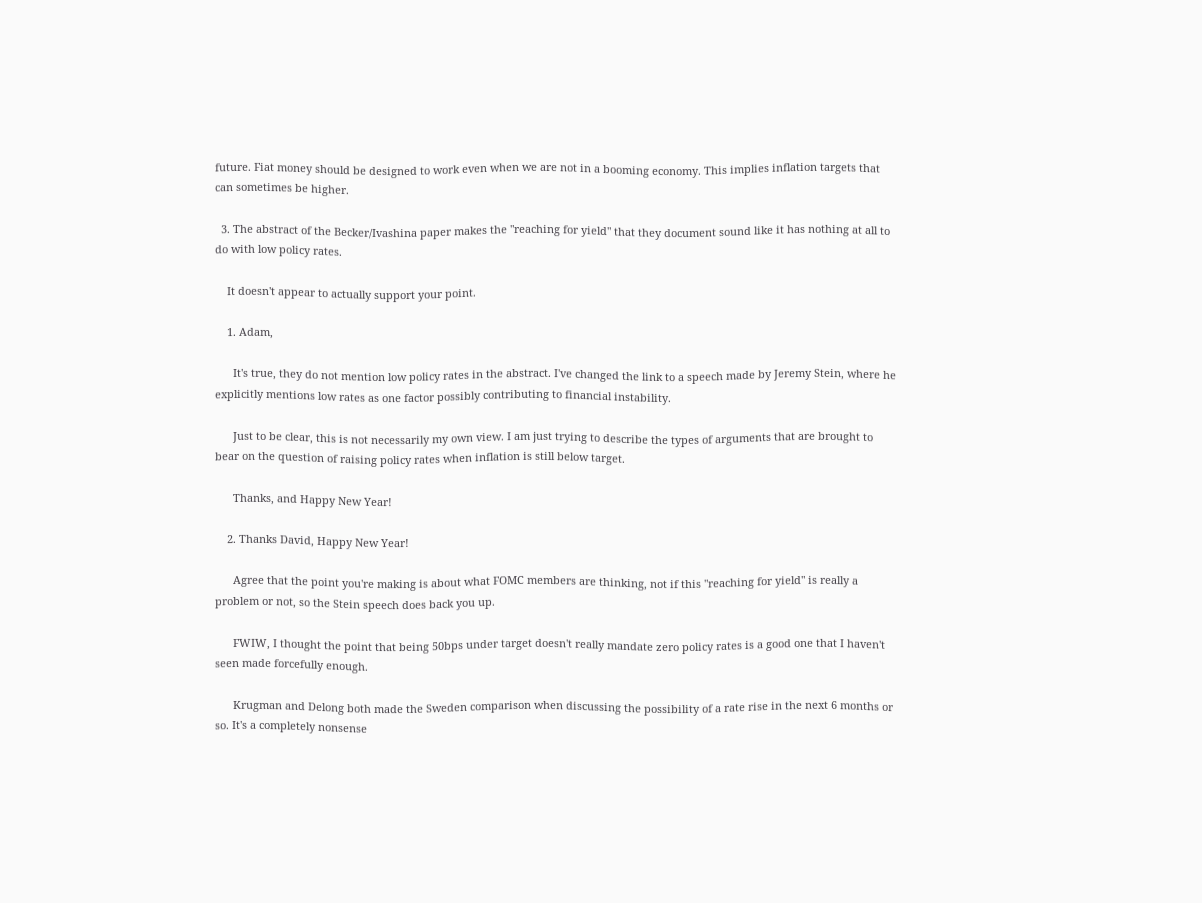future. Fiat money should be designed to work even when we are not in a booming economy. This implies inflation targets that can sometimes be higher.

  3. The abstract of the Becker/Ivashina paper makes the "reaching for yield" that they document sound like it has nothing at all to do with low policy rates.

    It doesn't appear to actually support your point.

    1. Adam,

      It's true, they do not mention low policy rates in the abstract. I've changed the link to a speech made by Jeremy Stein, where he explicitly mentions low rates as one factor possibly contributing to financial instability.

      Just to be clear, this is not necessarily my own view. I am just trying to describe the types of arguments that are brought to bear on the question of raising policy rates when inflation is still below target.

      Thanks, and Happy New Year!

    2. Thanks David, Happy New Year!

      Agree that the point you're making is about what FOMC members are thinking, not if this "reaching for yield" is really a problem or not, so the Stein speech does back you up.

      FWIW, I thought the point that being 50bps under target doesn't really mandate zero policy rates is a good one that I haven't seen made forcefully enough.

      Krugman and Delong both made the Sweden comparison when discussing the possibility of a rate rise in the next 6 months or so. It's a completely nonsense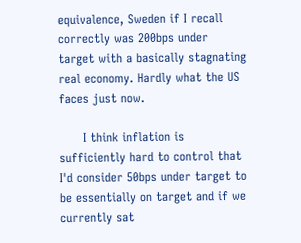equivalence, Sweden if I recall correctly was 200bps under target with a basically stagnating real economy. Hardly what the US faces just now.

      I think inflation is sufficiently hard to control that I'd consider 50bps under target to be essentially on target and if we currently sat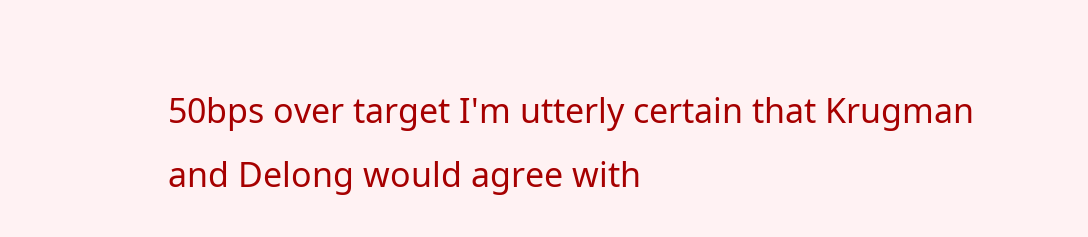50bps over target I'm utterly certain that Krugman and Delong would agree with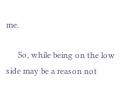me.

      So, while being on the low side may be a reason not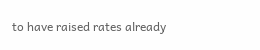to have raised rates already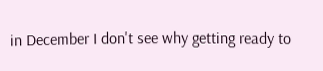in December I don't see why getting ready to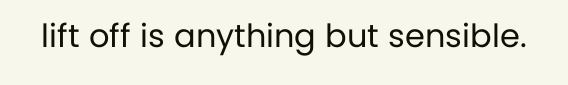lift off is anything but sensible.